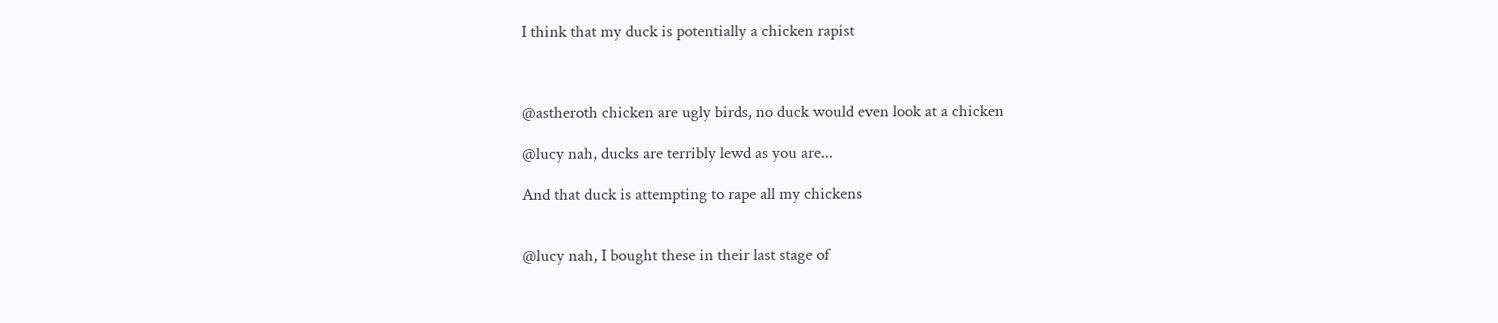I think that my duck is potentially a chicken rapist



@astheroth chicken are ugly birds, no duck would even look at a chicken

@lucy nah, ducks are terribly lewd as you are...

And that duck is attempting to rape all my chickens


@lucy nah, I bought these in their last stage of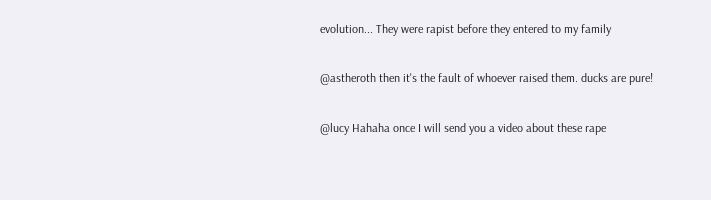evolution... They were rapist before they entered to my family

@astheroth then it's the fault of whoever raised them. ducks are pure!

@lucy Hahaha once I will send you a video about these rape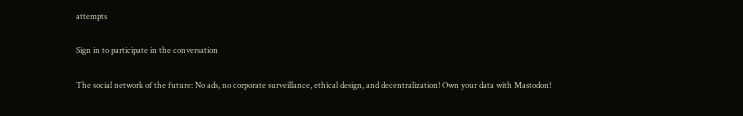attempts

Sign in to participate in the conversation

The social network of the future: No ads, no corporate surveillance, ethical design, and decentralization! Own your data with Mastodon!